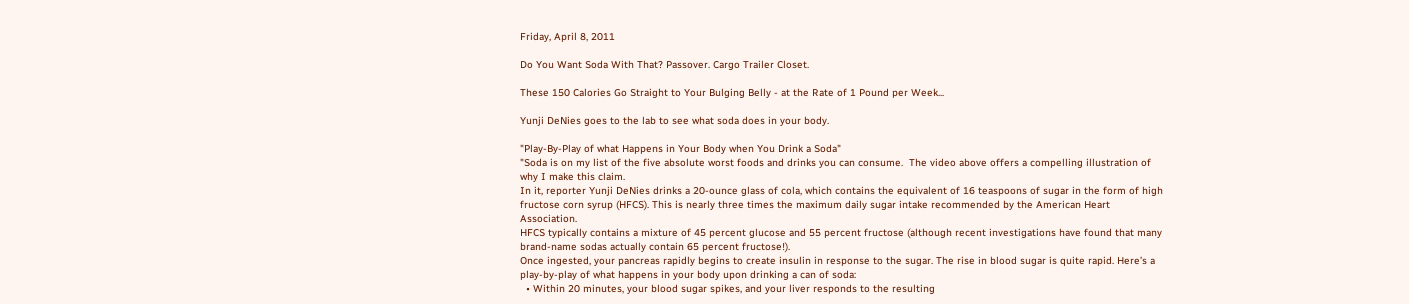Friday, April 8, 2011

Do You Want Soda With That? Passover. Cargo Trailer Closet.

These 150 Calories Go Straight to Your Bulging Belly - at the Rate of 1 Pound per Week...

Yunji DeNies goes to the lab to see what soda does in your body.

"Play-By-Play of what Happens in Your Body when You Drink a Soda"
"Soda is on my list of the five absolute worst foods and drinks you can consume.  The video above offers a compelling illustration of why I make this claim.
In it, reporter Yunji DeNies drinks a 20-ounce glass of cola, which contains the equivalent of 16 teaspoons of sugar in the form of high fructose corn syrup (HFCS). This is nearly three times the maximum daily sugar intake recommended by the American Heart Association.
HFCS typically contains a mixture of 45 percent glucose and 55 percent fructose (although recent investigations have found that many brand-name sodas actually contain 65 percent fructose!).
Once ingested, your pancreas rapidly begins to create insulin in response to the sugar. The rise in blood sugar is quite rapid. Here’s a play-by-play of what happens in your body upon drinking a can of soda:
  • Within 20 minutes, your blood sugar spikes, and your liver responds to the resulting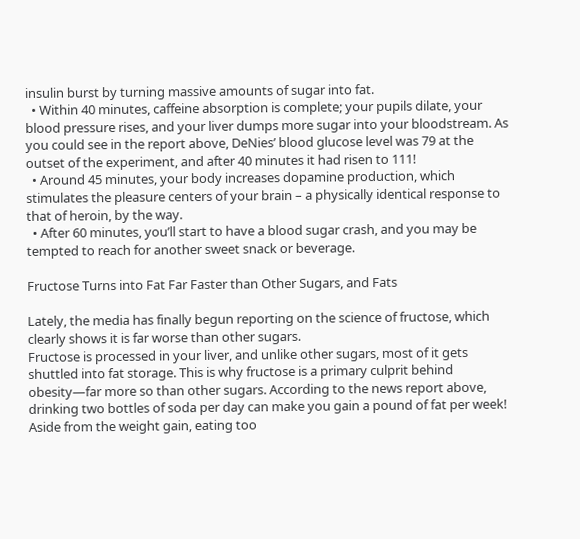insulin burst by turning massive amounts of sugar into fat.
  • Within 40 minutes, caffeine absorption is complete; your pupils dilate, your blood pressure rises, and your liver dumps more sugar into your bloodstream. As you could see in the report above, DeNies’ blood glucose level was 79 at the outset of the experiment, and after 40 minutes it had risen to 111!
  • Around 45 minutes, your body increases dopamine production, which stimulates the pleasure centers of your brain – a physically identical response to that of heroin, by the way.
  • After 60 minutes, you’ll start to have a blood sugar crash, and you may be tempted to reach for another sweet snack or beverage.

Fructose Turns into Fat Far Faster than Other Sugars, and Fats

Lately, the media has finally begun reporting on the science of fructose, which clearly shows it is far worse than other sugars.
Fructose is processed in your liver, and unlike other sugars, most of it gets shuttled into fat storage. This is why fructose is a primary culprit behind obesity—far more so than other sugars. According to the news report above, drinking two bottles of soda per day can make you gain a pound of fat per week!
Aside from the weight gain, eating too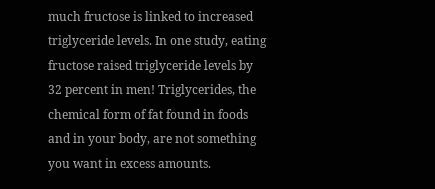much fructose is linked to increased triglyceride levels. In one study, eating fructose raised triglyceride levels by 32 percent in men! Triglycerides, the chemical form of fat found in foods and in your body, are not something you want in excess amounts.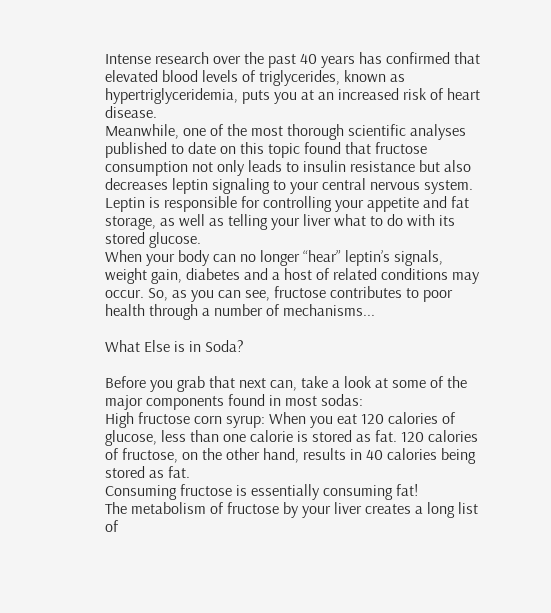Intense research over the past 40 years has confirmed that elevated blood levels of triglycerides, known as hypertriglyceridemia, puts you at an increased risk of heart disease.
Meanwhile, one of the most thorough scientific analyses published to date on this topic found that fructose consumption not only leads to insulin resistance but also decreases leptin signaling to your central nervous system. Leptin is responsible for controlling your appetite and fat storage, as well as telling your liver what to do with its stored glucose.
When your body can no longer “hear” leptin’s signals, weight gain, diabetes and a host of related conditions may occur. So, as you can see, fructose contributes to poor health through a number of mechanisms...

What Else is in Soda?

Before you grab that next can, take a look at some of the major components found in most sodas:
High fructose corn syrup: When you eat 120 calories of glucose, less than one calorie is stored as fat. 120 calories of fructose, on the other hand, results in 40 calories being stored as fat.
Consuming fructose is essentially consuming fat!
The metabolism of fructose by your liver creates a long list of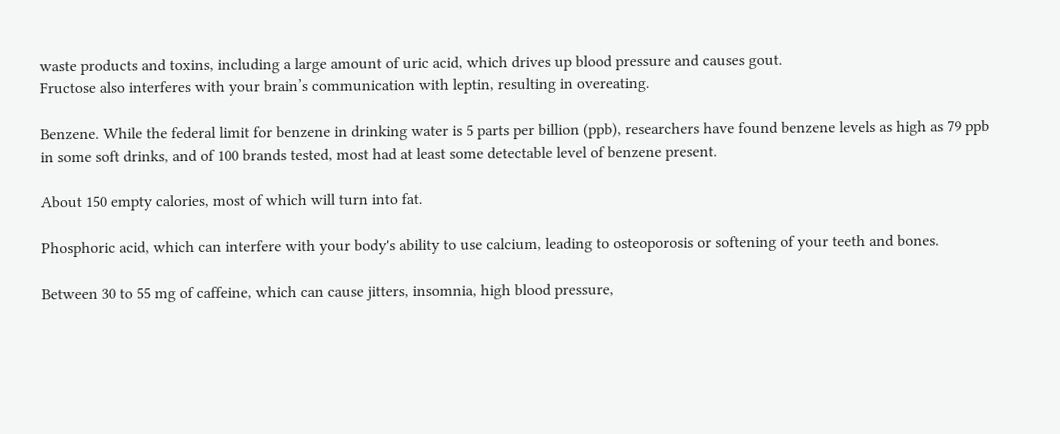waste products and toxins, including a large amount of uric acid, which drives up blood pressure and causes gout.
Fructose also interferes with your brain’s communication with leptin, resulting in overeating.

Benzene. While the federal limit for benzene in drinking water is 5 parts per billion (ppb), researchers have found benzene levels as high as 79 ppb in some soft drinks, and of 100 brands tested, most had at least some detectable level of benzene present.

About 150 empty calories, most of which will turn into fat.

Phosphoric acid, which can interfere with your body's ability to use calcium, leading to osteoporosis or softening of your teeth and bones.

Between 30 to 55 mg of caffeine, which can cause jitters, insomnia, high blood pressure,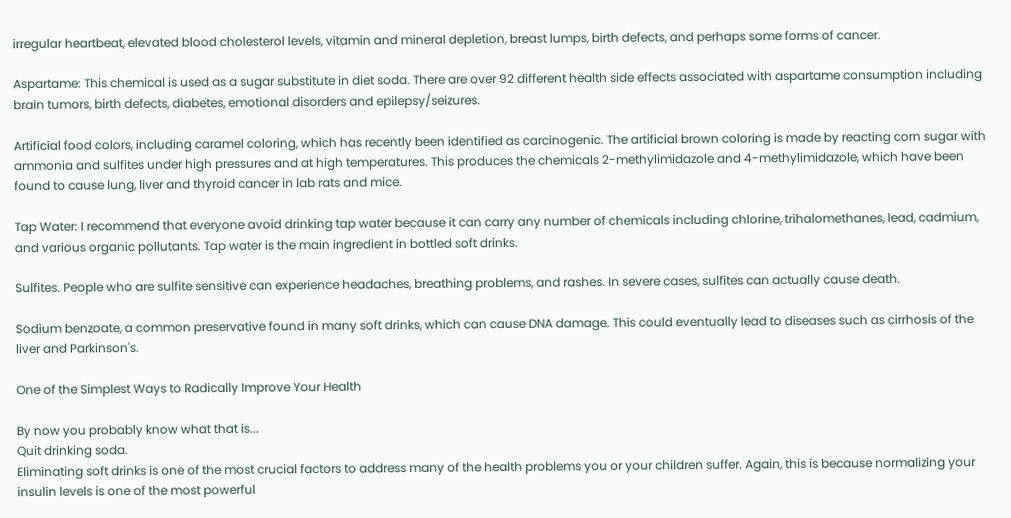irregular heartbeat, elevated blood cholesterol levels, vitamin and mineral depletion, breast lumps, birth defects, and perhaps some forms of cancer.

Aspartame: This chemical is used as a sugar substitute in diet soda. There are over 92 different health side effects associated with aspartame consumption including brain tumors, birth defects, diabetes, emotional disorders and epilepsy/seizures.

Artificial food colors, including caramel coloring, which has recently been identified as carcinogenic. The artificial brown coloring is made by reacting corn sugar with ammonia and sulfites under high pressures and at high temperatures. This produces the chemicals 2-methylimidazole and 4-methylimidazole, which have been found to cause lung, liver and thyroid cancer in lab rats and mice.

Tap Water: I recommend that everyone avoid drinking tap water because it can carry any number of chemicals including chlorine, trihalomethanes, lead, cadmium, and various organic pollutants. Tap water is the main ingredient in bottled soft drinks.

Sulfites. People who are sulfite sensitive can experience headaches, breathing problems, and rashes. In severe cases, sulfites can actually cause death.

Sodium benzoate, a common preservative found in many soft drinks, which can cause DNA damage. This could eventually lead to diseases such as cirrhosis of the liver and Parkinson's.

One of the Simplest Ways to Radically Improve Your Health

By now you probably know what that is...
Quit drinking soda.
Eliminating soft drinks is one of the most crucial factors to address many of the health problems you or your children suffer. Again, this is because normalizing your insulin levels is one of the most powerful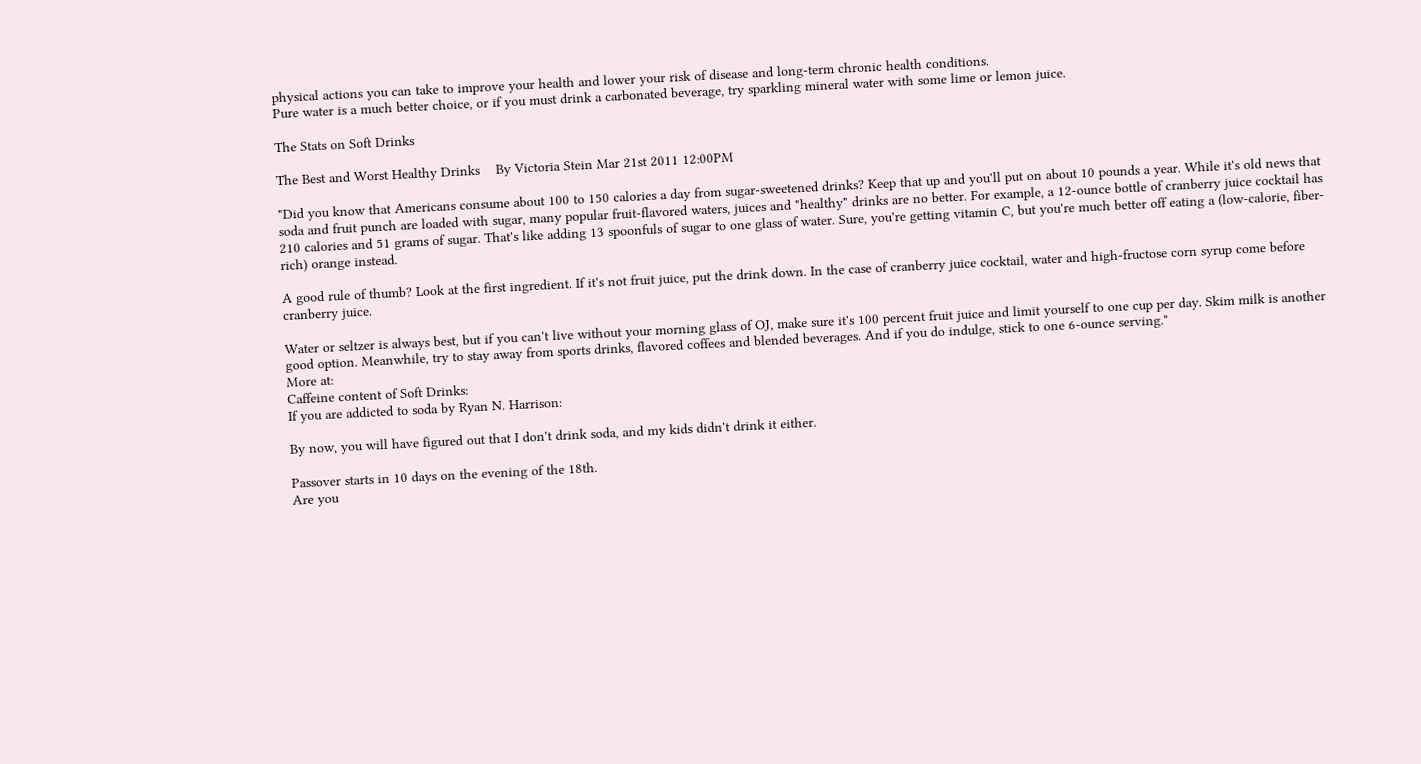physical actions you can take to improve your health and lower your risk of disease and long-term chronic health conditions.
Pure water is a much better choice, or if you must drink a carbonated beverage, try sparkling mineral water with some lime or lemon juice.

The Stats on Soft Drinks

The Best and Worst Healthy Drinks    By Victoria Stein Mar 21st 2011 12:00PM

"Did you know that Americans consume about 100 to 150 calories a day from sugar-sweetened drinks? Keep that up and you'll put on about 10 pounds a year. While it's old news that soda and fruit punch are loaded with sugar, many popular fruit-flavored waters, juices and "healthy" drinks are no better. For example, a 12-ounce bottle of cranberry juice cocktail has 210 calories and 51 grams of sugar. That's like adding 13 spoonfuls of sugar to one glass of water. Sure, you're getting vitamin C, but you're much better off eating a (low-calorie, fiber-rich) orange instead.

A good rule of thumb? Look at the first ingredient. If it's not fruit juice, put the drink down. In the case of cranberry juice cocktail, water and high-fructose corn syrup come before cranberry juice.

Water or seltzer is always best, but if you can't live without your morning glass of OJ, make sure it's 100 percent fruit juice and limit yourself to one cup per day. Skim milk is another good option. Meanwhile, try to stay away from sports drinks, flavored coffees and blended beverages. And if you do indulge, stick to one 6-ounce serving."
More at:
Caffeine content of Soft Drinks:
If you are addicted to soda by Ryan N. Harrison:

By now, you will have figured out that I don't drink soda, and my kids didn't drink it either.

Passover starts in 10 days on the evening of the 18th.
Are you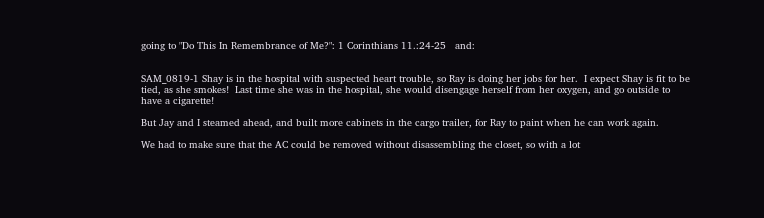going to "Do This In Remembrance of Me?": 1 Corinthians 11.:24-25   and:


SAM_0819-1 Shay is in the hospital with suspected heart trouble, so Ray is doing her jobs for her.  I expect Shay is fit to be tied, as she smokes!  Last time she was in the hospital, she would disengage herself from her oxygen, and go outside to have a cigarette!

But Jay and I steamed ahead, and built more cabinets in the cargo trailer, for Ray to paint when he can work again.

We had to make sure that the AC could be removed without disassembling the closet, so with a lot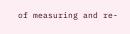of measuring and re-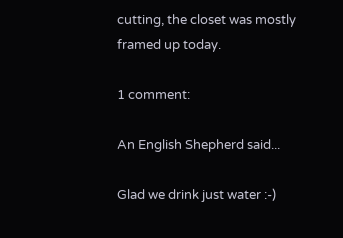cutting, the closet was mostly framed up today.

1 comment:

An English Shepherd said...

Glad we drink just water :-)